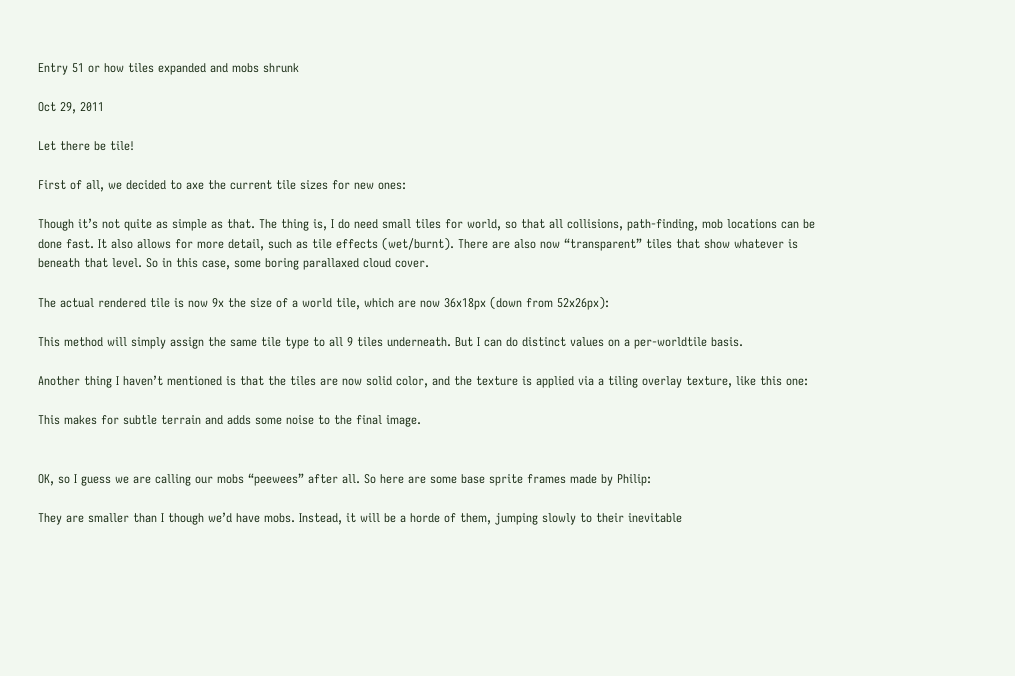Entry 51 or how tiles expanded and mobs shrunk

Oct 29, 2011

Let there be tile!

First of all, we decided to axe the current tile sizes for new ones:

Though it’s not quite as simple as that. The thing is, I do need small tiles for world, so that all collisions, path-finding, mob locations can be done fast. It also allows for more detail, such as tile effects (wet/burnt). There are also now “transparent” tiles that show whatever is beneath that level. So in this case, some boring parallaxed cloud cover.

The actual rendered tile is now 9x the size of a world tile, which are now 36x18px (down from 52x26px):

This method will simply assign the same tile type to all 9 tiles underneath. But I can do distinct values on a per-worldtile basis.

Another thing I haven’t mentioned is that the tiles are now solid color, and the texture is applied via a tiling overlay texture, like this one:

This makes for subtle terrain and adds some noise to the final image.


OK, so I guess we are calling our mobs “peewees” after all. So here are some base sprite frames made by Philip:

They are smaller than I though we’d have mobs. Instead, it will be a horde of them, jumping slowly to their inevitable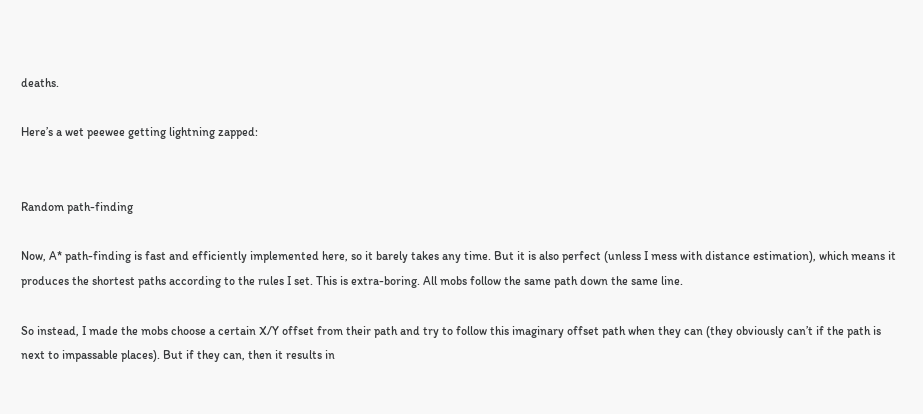deaths.

Here’s a wet peewee getting lightning zapped:


Random path-finding

Now, A* path-finding is fast and efficiently implemented here, so it barely takes any time. But it is also perfect (unless I mess with distance estimation), which means it produces the shortest paths according to the rules I set. This is extra-boring. All mobs follow the same path down the same line.

So instead, I made the mobs choose a certain X/Y offset from their path and try to follow this imaginary offset path when they can (they obviously can’t if the path is next to impassable places). But if they can, then it results in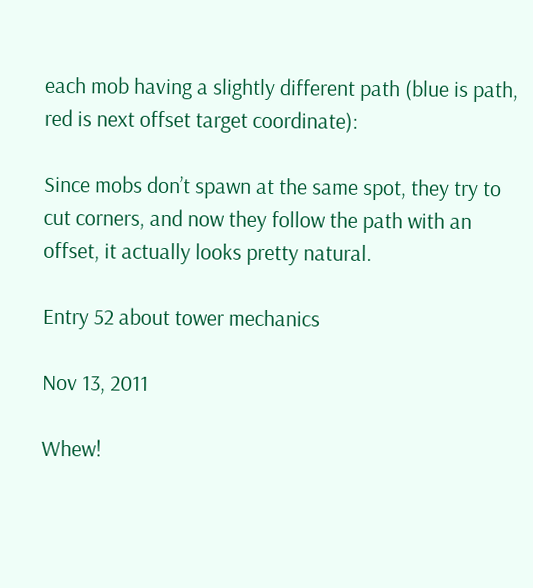each mob having a slightly different path (blue is path, red is next offset target coordinate):

Since mobs don’t spawn at the same spot, they try to cut corners, and now they follow the path with an offset, it actually looks pretty natural.

Entry 52 about tower mechanics

Nov 13, 2011

Whew!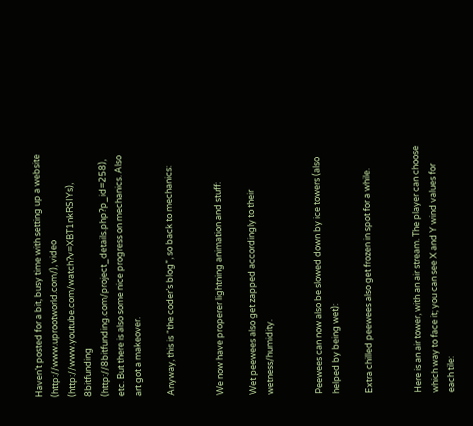Haven’t posted for a bit, busy time with setting up a website (http://www.uprootworld.com/), video (http://www.youtube.com/watch?v=XBT1nkRSIYs), 8bitfunding (http://8bitfunding.com/project_details.php?p_id=258), etc. But there is also some nice progress on mechanics. Also art got a makeover.

Anyway, this is “the coder’s blog”, so back to mechanics:


We now have properer lightning animation and stuff:

Wet peewees also get zapped accordingly to their wetness/humidity.


Peewees can now also be slowed down by ice towers (also helped by being wet):

Extra chilled peewees also get frozen in spot for a while.


Here is an air tower, with an air stream. The player can choose which way to face it; you can see X and Y wind values for each tile: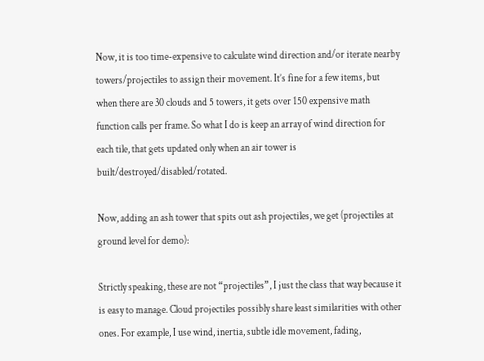Now, it is too time-expensive to calculate wind direction and/or iterate nearby towers/projectiles to assign their movement. It’s fine for a few items, but when there are 30 clouds and 5 towers, it gets over 150 expensive math function calls per frame. So what I do is keep an array of wind direction for each tile, that gets updated only when an air tower is built/destroyed/disabled/rotated.

Now, adding an ash tower that spits out ash projectiles, we get (projectiles at ground level for demo):

Strictly speaking, these are not “projectiles”, I just the class that way because it is easy to manage. Cloud projectiles possibly share least similarities with other ones. For example, I use wind, inertia, subtle idle movement, fading,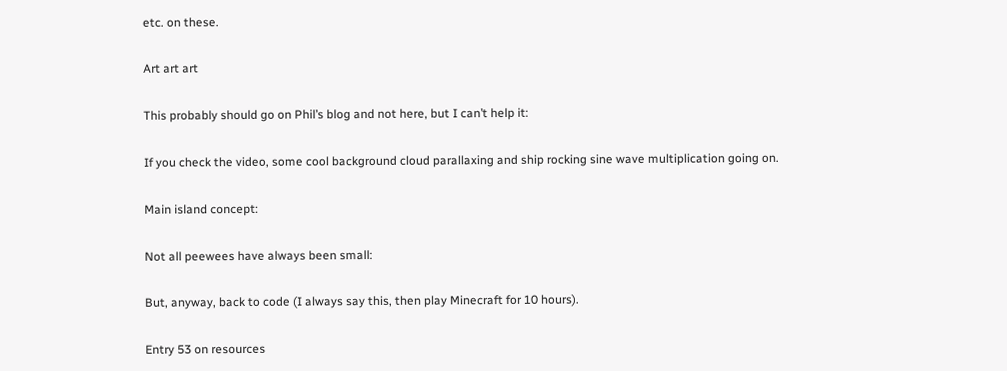etc. on these.

Art art art

This probably should go on Phil’s blog and not here, but I can’t help it:

If you check the video, some cool background cloud parallaxing and ship rocking sine wave multiplication going on.

Main island concept:

Not all peewees have always been small:

But, anyway, back to code (I always say this, then play Minecraft for 10 hours).

Entry 53 on resources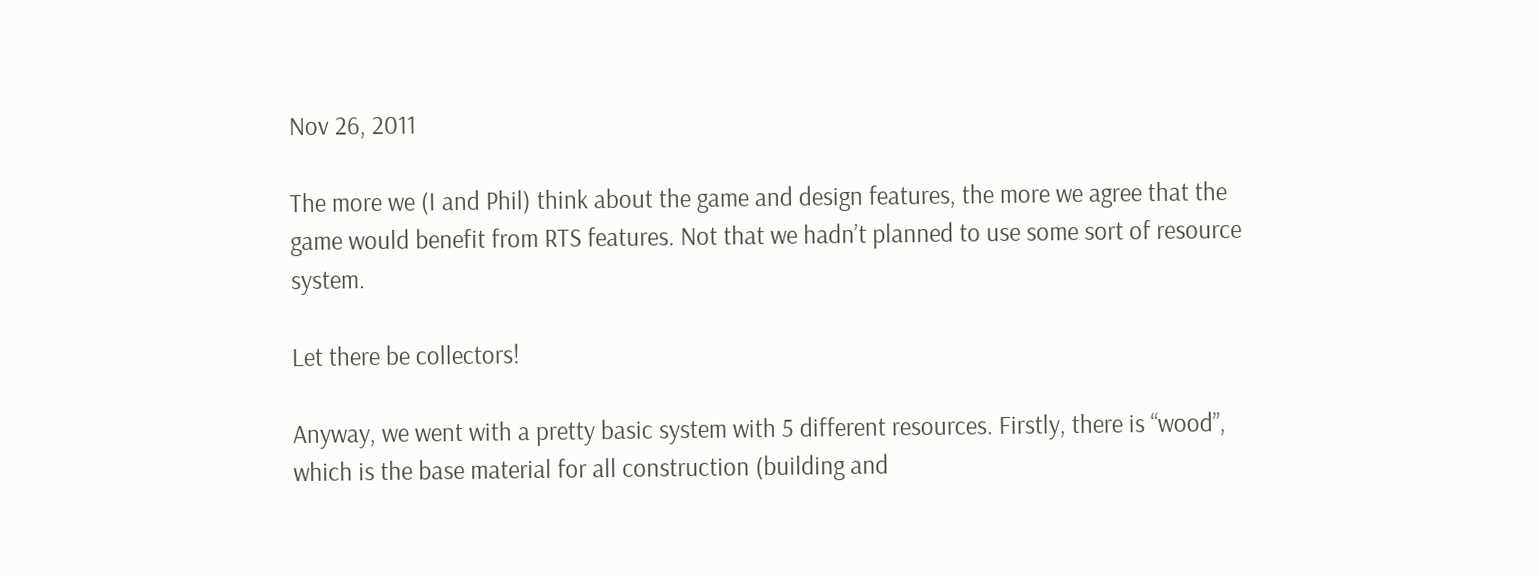Nov 26, 2011

The more we (I and Phil) think about the game and design features, the more we agree that the game would benefit from RTS features. Not that we hadn’t planned to use some sort of resource system.

Let there be collectors!

Anyway, we went with a pretty basic system with 5 different resources. Firstly, there is “wood”, which is the base material for all construction (building and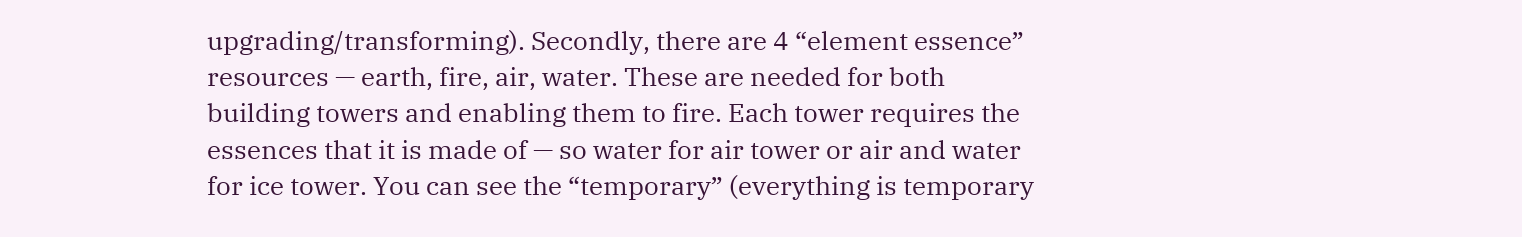upgrading/transforming). Secondly, there are 4 “element essence” resources — earth, fire, air, water. These are needed for both building towers and enabling them to fire. Each tower requires the essences that it is made of — so water for air tower or air and water for ice tower. You can see the “temporary” (everything is temporary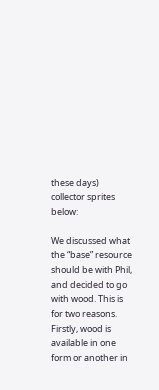these days) collector sprites below:

We discussed what the “base” resource should be with Phil, and decided to go with wood. This is for two reasons. Firstly, wood is available in one form or another in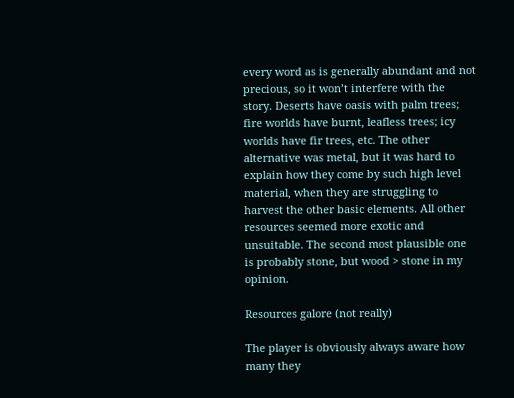every word as is generally abundant and not precious, so it won’t interfere with the story. Deserts have oasis with palm trees; fire worlds have burnt, leafless trees; icy worlds have fir trees, etc. The other alternative was metal, but it was hard to explain how they come by such high level material, when they are struggling to harvest the other basic elements. All other resources seemed more exotic and unsuitable. The second most plausible one is probably stone, but wood > stone in my opinion.

Resources galore (not really)

The player is obviously always aware how many they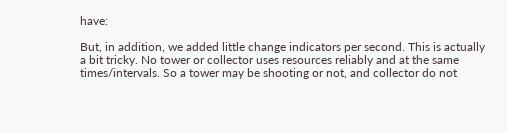have:

But, in addition, we added little change indicators per second. This is actually a bit tricky. No tower or collector uses resources reliably and at the same times/intervals. So a tower may be shooting or not, and collector do not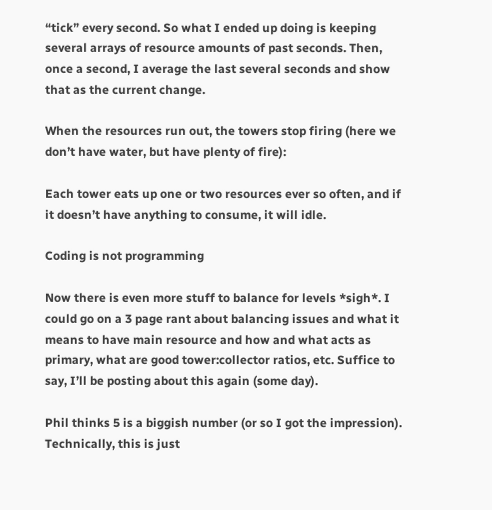“tick” every second. So what I ended up doing is keeping several arrays of resource amounts of past seconds. Then, once a second, I average the last several seconds and show that as the current change.

When the resources run out, the towers stop firing (here we don’t have water, but have plenty of fire):

Each tower eats up one or two resources ever so often, and if it doesn’t have anything to consume, it will idle.

Coding is not programming

Now there is even more stuff to balance for levels *sigh*. I could go on a 3 page rant about balancing issues and what it means to have main resource and how and what acts as primary, what are good tower:collector ratios, etc. Suffice to say, I’ll be posting about this again (some day).

Phil thinks 5 is a biggish number (or so I got the impression). Technically, this is just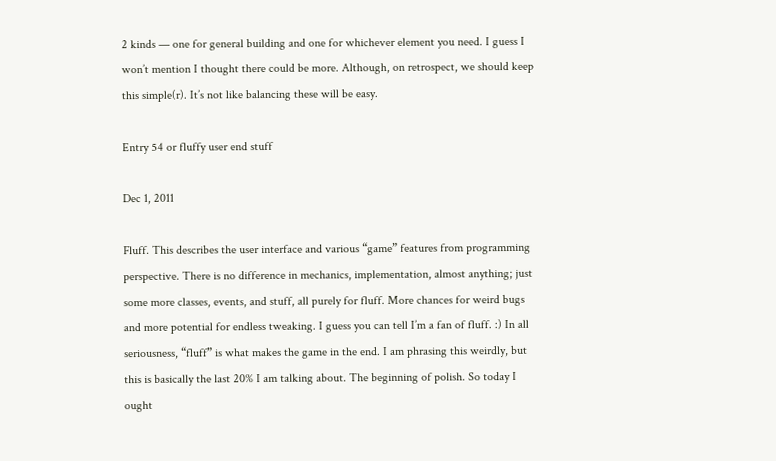2 kinds — one for general building and one for whichever element you need. I guess I won’t mention I thought there could be more. Although, on retrospect, we should keep this simple(r). It’s not like balancing these will be easy.

Entry 54 or fluffy user end stuff

Dec 1, 2011

Fluff. This describes the user interface and various “game” features from programming perspective. There is no difference in mechanics, implementation, almost anything; just some more classes, events, and stuff, all purely for fluff. More chances for weird bugs and more potential for endless tweaking. I guess you can tell I’m a fan of fluff. :) In all seriousness, “fluff” is what makes the game in the end. I am phrasing this weirdly, but this is basically the last 20% I am talking about. The beginning of polish. So today I ought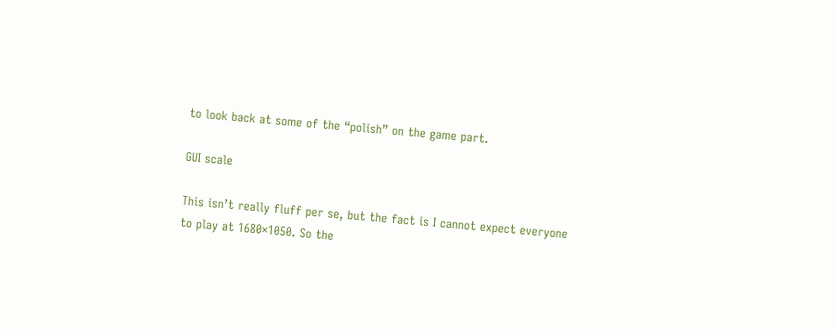to look back at some of the “polish” on the game part.

GUI scale

This isn’t really fluff per se, but the fact is I cannot expect everyone to play at 1680×1050. So the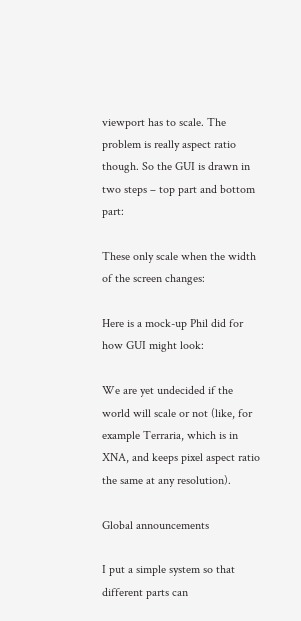viewport has to scale. The problem is really aspect ratio though. So the GUI is drawn in two steps – top part and bottom part:

These only scale when the width of the screen changes:

Here is a mock-up Phil did for how GUI might look:

We are yet undecided if the world will scale or not (like, for example Terraria, which is in XNA, and keeps pixel aspect ratio the same at any resolution).

Global announcements

I put a simple system so that different parts can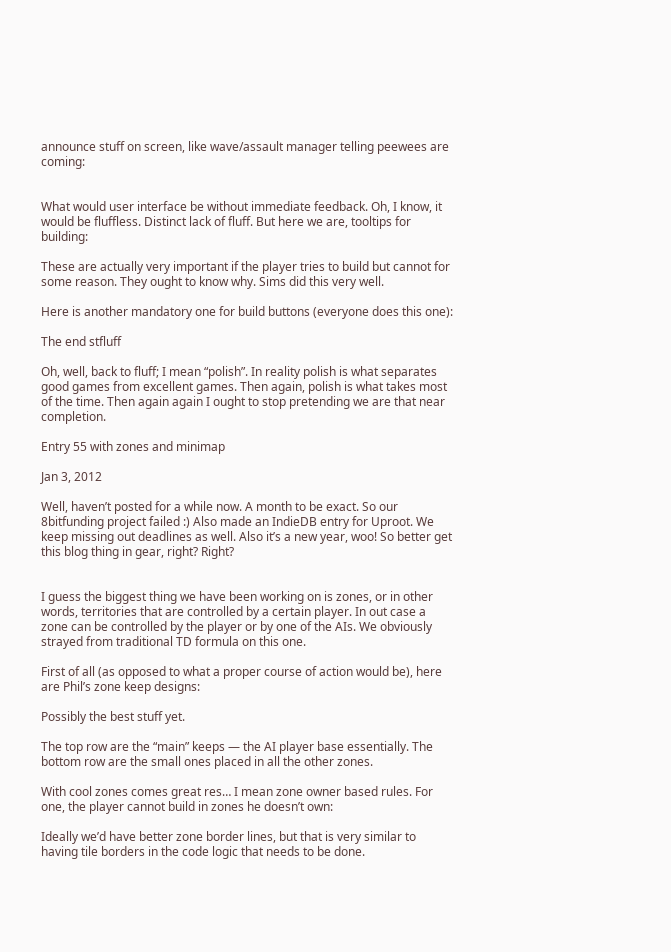announce stuff on screen, like wave/assault manager telling peewees are coming:


What would user interface be without immediate feedback. Oh, I know, it would be fluffless. Distinct lack of fluff. But here we are, tooltips for building:

These are actually very important if the player tries to build but cannot for some reason. They ought to know why. Sims did this very well.

Here is another mandatory one for build buttons (everyone does this one):

The end stfluff

Oh, well, back to fluff; I mean “polish”. In reality polish is what separates good games from excellent games. Then again, polish is what takes most of the time. Then again again I ought to stop pretending we are that near completion.

Entry 55 with zones and minimap

Jan 3, 2012

Well, haven’t posted for a while now. A month to be exact. So our 8bitfunding project failed :) Also made an IndieDB entry for Uproot. We keep missing out deadlines as well. Also it’s a new year, woo! So better get this blog thing in gear, right? Right?


I guess the biggest thing we have been working on is zones, or in other words, territories that are controlled by a certain player. In out case a zone can be controlled by the player or by one of the AIs. We obviously strayed from traditional TD formula on this one.

First of all (as opposed to what a proper course of action would be), here are Phil’s zone keep designs:

Possibly the best stuff yet.

The top row are the “main” keeps — the AI player base essentially. The bottom row are the small ones placed in all the other zones.

With cool zones comes great res… I mean zone owner based rules. For one, the player cannot build in zones he doesn’t own:

Ideally we’d have better zone border lines, but that is very similar to having tile borders in the code logic that needs to be done.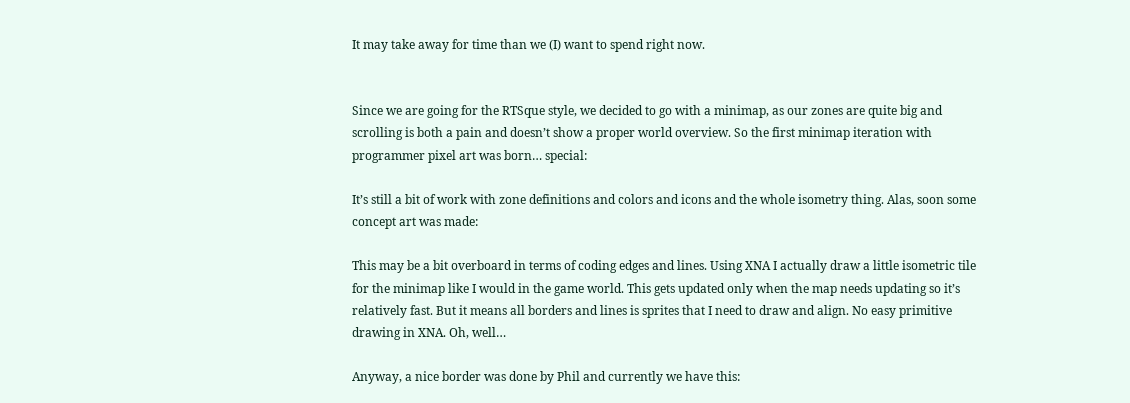It may take away for time than we (I) want to spend right now.


Since we are going for the RTSque style, we decided to go with a minimap, as our zones are quite big and scrolling is both a pain and doesn’t show a proper world overview. So the first minimap iteration with programmer pixel art was born… special:

It’s still a bit of work with zone definitions and colors and icons and the whole isometry thing. Alas, soon some concept art was made:

This may be a bit overboard in terms of coding edges and lines. Using XNA I actually draw a little isometric tile for the minimap like I would in the game world. This gets updated only when the map needs updating so it’s relatively fast. But it means all borders and lines is sprites that I need to draw and align. No easy primitive drawing in XNA. Oh, well…

Anyway, a nice border was done by Phil and currently we have this: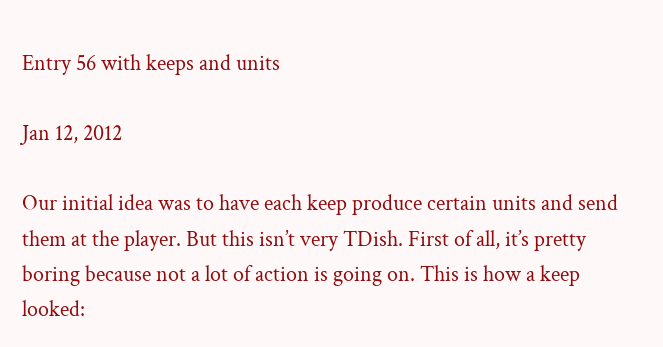Entry 56 with keeps and units

Jan 12, 2012

Our initial idea was to have each keep produce certain units and send them at the player. But this isn’t very TDish. First of all, it’s pretty boring because not a lot of action is going on. This is how a keep looked: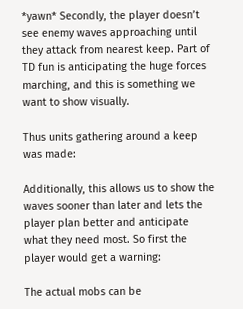*yawn* Secondly, the player doesn’t see enemy waves approaching until they attack from nearest keep. Part of TD fun is anticipating the huge forces marching, and this is something we want to show visually.

Thus units gathering around a keep was made:

Additionally, this allows us to show the waves sooner than later and lets the player plan better and anticipate what they need most. So first the player would get a warning:

The actual mobs can be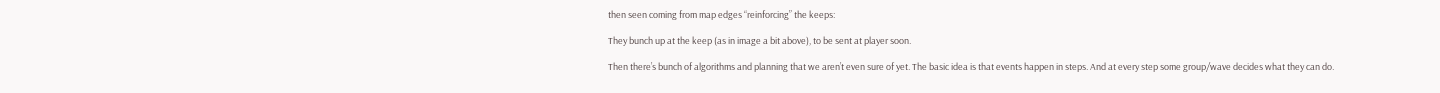then seen coming from map edges “reinforcing” the keeps:

They bunch up at the keep (as in image a bit above), to be sent at player soon.

Then there’s bunch of algorithms and planning that we aren’t even sure of yet. The basic idea is that events happen in steps. And at every step some group/wave decides what they can do.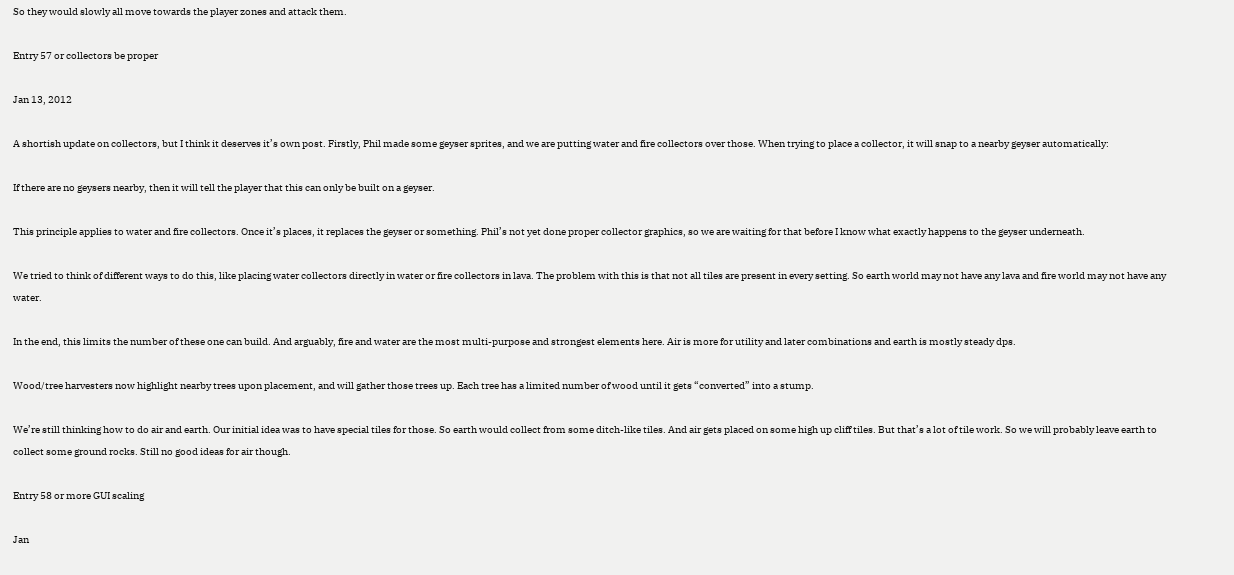So they would slowly all move towards the player zones and attack them.

Entry 57 or collectors be proper

Jan 13, 2012

A shortish update on collectors, but I think it deserves it’s own post. Firstly, Phil made some geyser sprites, and we are putting water and fire collectors over those. When trying to place a collector, it will snap to a nearby geyser automatically:

If there are no geysers nearby, then it will tell the player that this can only be built on a geyser.

This principle applies to water and fire collectors. Once it’s places, it replaces the geyser or something. Phil’s not yet done proper collector graphics, so we are waiting for that before I know what exactly happens to the geyser underneath.

We tried to think of different ways to do this, like placing water collectors directly in water or fire collectors in lava. The problem with this is that not all tiles are present in every setting. So earth world may not have any lava and fire world may not have any water.

In the end, this limits the number of these one can build. And arguably, fire and water are the most multi-purpose and strongest elements here. Air is more for utility and later combinations and earth is mostly steady dps.

Wood/tree harvesters now highlight nearby trees upon placement, and will gather those trees up. Each tree has a limited number of wood until it gets “converted” into a stump.

We’re still thinking how to do air and earth. Our initial idea was to have special tiles for those. So earth would collect from some ditch-like tiles. And air gets placed on some high up cliff tiles. But that’s a lot of tile work. So we will probably leave earth to collect some ground rocks. Still no good ideas for air though.

Entry 58 or more GUI scaling

Jan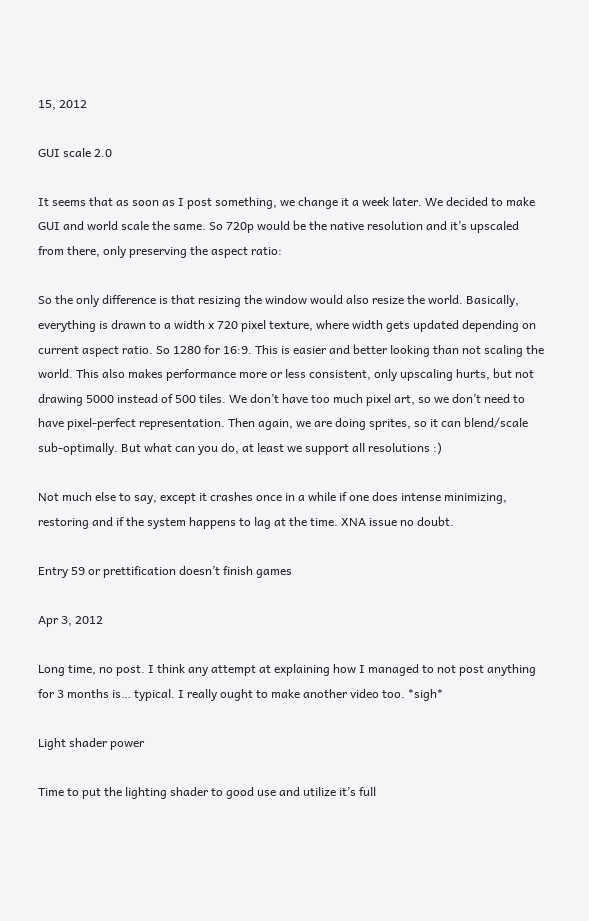15, 2012

GUI scale 2.0

It seems that as soon as I post something, we change it a week later. We decided to make GUI and world scale the same. So 720p would be the native resolution and it’s upscaled from there, only preserving the aspect ratio:

So the only difference is that resizing the window would also resize the world. Basically, everything is drawn to a width x 720 pixel texture, where width gets updated depending on current aspect ratio. So 1280 for 16:9. This is easier and better looking than not scaling the world. This also makes performance more or less consistent, only upscaling hurts, but not drawing 5000 instead of 500 tiles. We don’t have too much pixel art, so we don’t need to have pixel-perfect representation. Then again, we are doing sprites, so it can blend/scale sub-optimally. But what can you do, at least we support all resolutions :)

Not much else to say, except it crashes once in a while if one does intense minimizing, restoring and if the system happens to lag at the time. XNA issue no doubt.

Entry 59 or prettification doesn’t finish games

Apr 3, 2012

Long time, no post. I think any attempt at explaining how I managed to not post anything for 3 months is… typical. I really ought to make another video too. *sigh*

Light shader power

Time to put the lighting shader to good use and utilize it’s full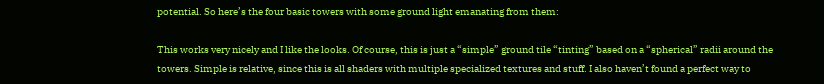potential. So here’s the four basic towers with some ground light emanating from them:

This works very nicely and I like the looks. Of course, this is just a “simple” ground tile “tinting” based on a “spherical” radii around the towers. Simple is relative, since this is all shaders with multiple specialized textures and stuff. I also haven’t found a perfect way to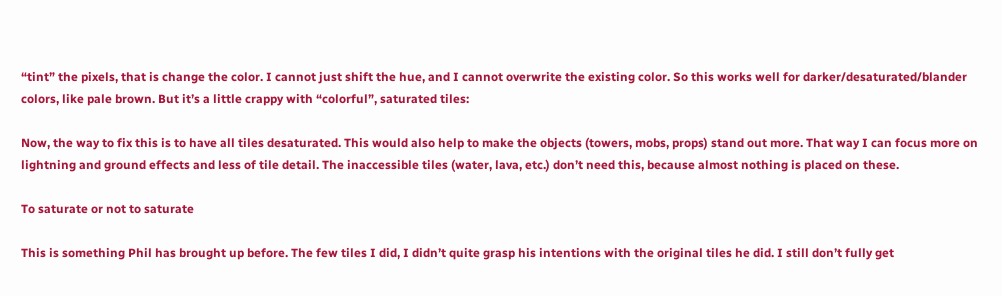“tint” the pixels, that is change the color. I cannot just shift the hue, and I cannot overwrite the existing color. So this works well for darker/desaturated/blander colors, like pale brown. But it’s a little crappy with “colorful”, saturated tiles:

Now, the way to fix this is to have all tiles desaturated. This would also help to make the objects (towers, mobs, props) stand out more. That way I can focus more on lightning and ground effects and less of tile detail. The inaccessible tiles (water, lava, etc.) don’t need this, because almost nothing is placed on these.

To saturate or not to saturate

This is something Phil has brought up before. The few tiles I did, I didn’t quite grasp his intentions with the original tiles he did. I still don’t fully get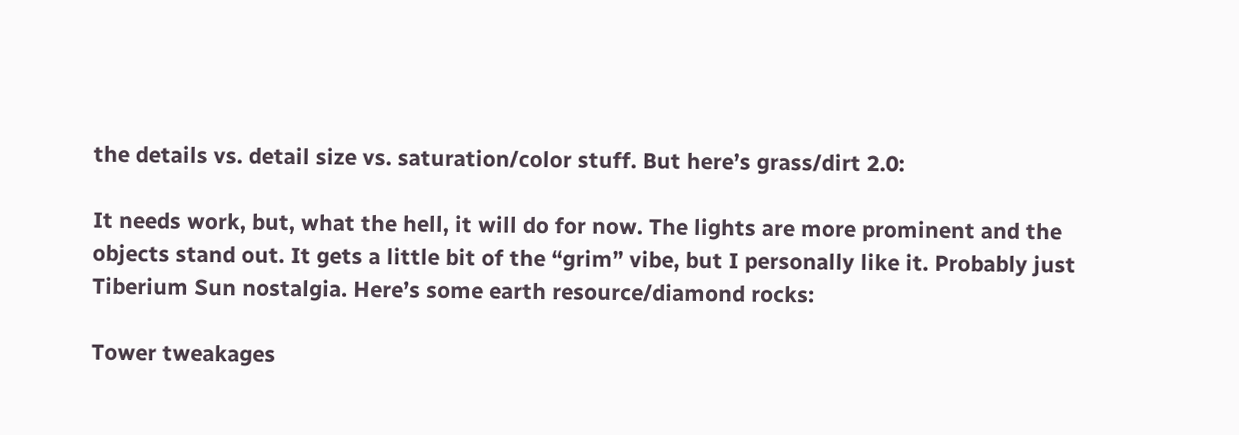the details vs. detail size vs. saturation/color stuff. But here’s grass/dirt 2.0:

It needs work, but, what the hell, it will do for now. The lights are more prominent and the objects stand out. It gets a little bit of the “grim” vibe, but I personally like it. Probably just Tiberium Sun nostalgia. Here’s some earth resource/diamond rocks:

Tower tweakages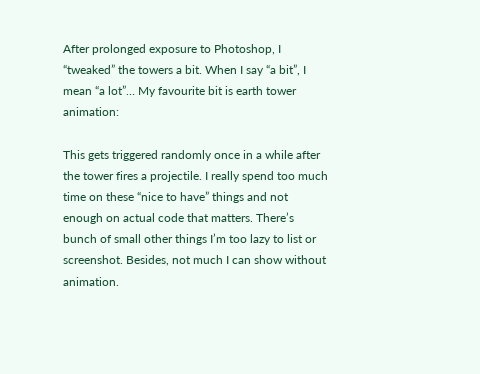After prolonged exposure to Photoshop, I “tweaked” the towers a bit. When I say “a bit”, I mean “a lot”… My favourite bit is earth tower animation:

This gets triggered randomly once in a while after the tower fires a projectile. I really spend too much time on these “nice to have” things and not enough on actual code that matters. There’s bunch of small other things I’m too lazy to list or screenshot. Besides, not much I can show without animation.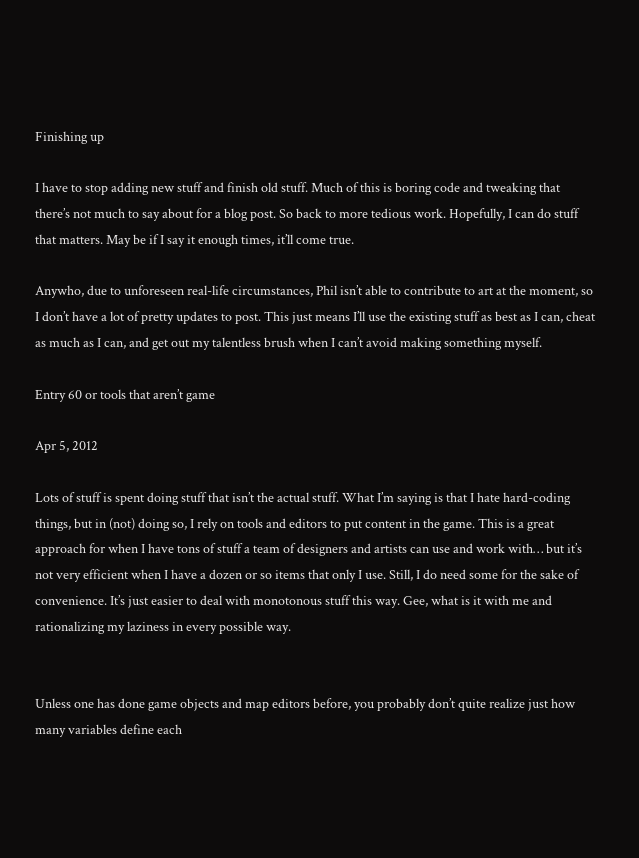Finishing up

I have to stop adding new stuff and finish old stuff. Much of this is boring code and tweaking that there’s not much to say about for a blog post. So back to more tedious work. Hopefully, I can do stuff that matters. May be if I say it enough times, it’ll come true.

Anywho, due to unforeseen real-life circumstances, Phil isn’t able to contribute to art at the moment, so I don’t have a lot of pretty updates to post. This just means I’ll use the existing stuff as best as I can, cheat as much as I can, and get out my talentless brush when I can’t avoid making something myself.

Entry 60 or tools that aren’t game

Apr 5, 2012

Lots of stuff is spent doing stuff that isn’t the actual stuff. What I’m saying is that I hate hard-coding things, but in (not) doing so, I rely on tools and editors to put content in the game. This is a great approach for when I have tons of stuff a team of designers and artists can use and work with… but it’s not very efficient when I have a dozen or so items that only I use. Still, I do need some for the sake of convenience. It’s just easier to deal with monotonous stuff this way. Gee, what is it with me and rationalizing my laziness in every possible way.


Unless one has done game objects and map editors before, you probably don’t quite realize just how many variables define each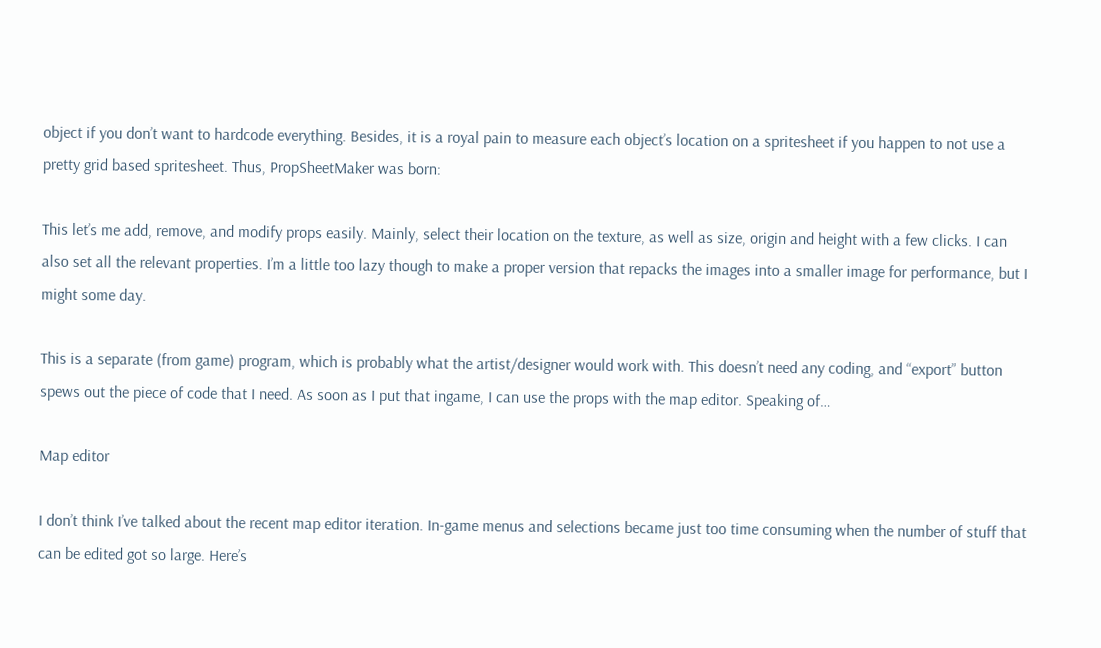object if you don’t want to hardcode everything. Besides, it is a royal pain to measure each object’s location on a spritesheet if you happen to not use a pretty grid based spritesheet. Thus, PropSheetMaker was born:

This let’s me add, remove, and modify props easily. Mainly, select their location on the texture, as well as size, origin and height with a few clicks. I can also set all the relevant properties. I’m a little too lazy though to make a proper version that repacks the images into a smaller image for performance, but I might some day.

This is a separate (from game) program, which is probably what the artist/designer would work with. This doesn’t need any coding, and “export” button spews out the piece of code that I need. As soon as I put that ingame, I can use the props with the map editor. Speaking of…

Map editor

I don’t think I’ve talked about the recent map editor iteration. In-game menus and selections became just too time consuming when the number of stuff that can be edited got so large. Here’s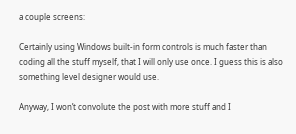a couple screens:

Certainly using Windows built-in form controls is much faster than coding all the stuff myself, that I will only use once. I guess this is also something level designer would use.

Anyway, I won’t convolute the post with more stuff and I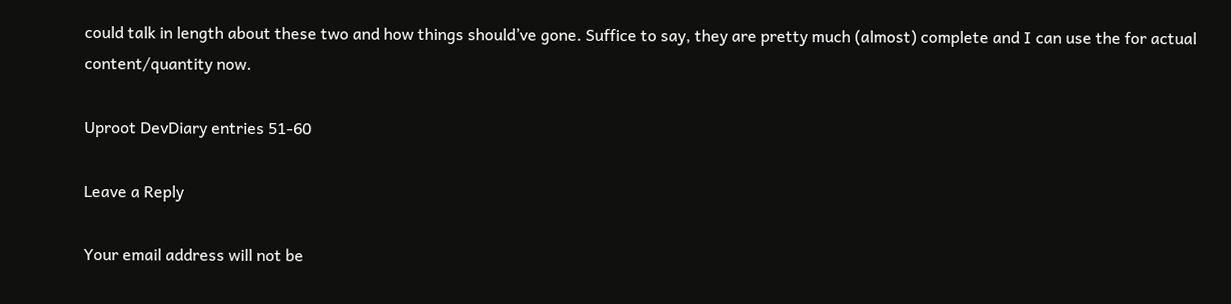could talk in length about these two and how things should’ve gone. Suffice to say, they are pretty much (almost) complete and I can use the for actual content/quantity now.

Uproot DevDiary entries 51-60

Leave a Reply

Your email address will not be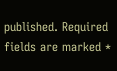published. Required fields are marked *